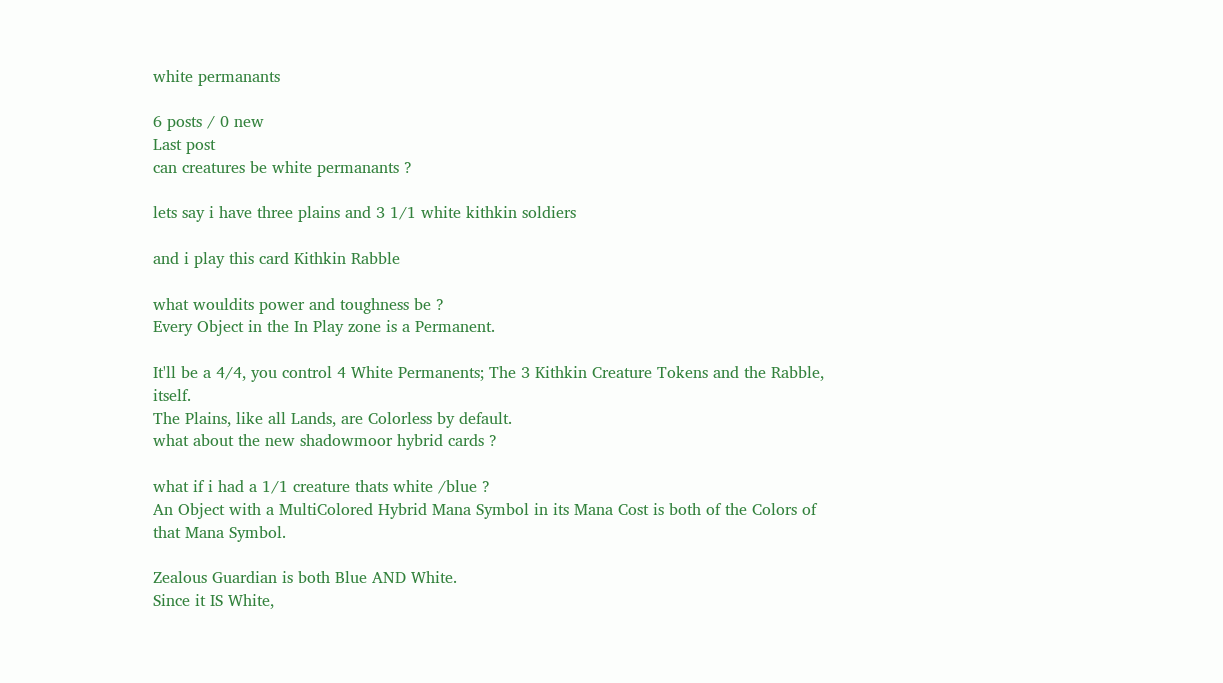white permanants

6 posts / 0 new
Last post
can creatures be white permanants ?

lets say i have three plains and 3 1/1 white kithkin soldiers

and i play this card Kithkin Rabble

what wouldits power and toughness be ?
Every Object in the In Play zone is a Permanent.

It'll be a 4/4, you control 4 White Permanents; The 3 Kithkin Creature Tokens and the Rabble, itself.
The Plains, like all Lands, are Colorless by default.
what about the new shadowmoor hybrid cards ?

what if i had a 1/1 creature thats white /blue ?
An Object with a MultiColored Hybrid Mana Symbol in its Mana Cost is both of the Colors of that Mana Symbol.

Zealous Guardian is both Blue AND White.
Since it IS White,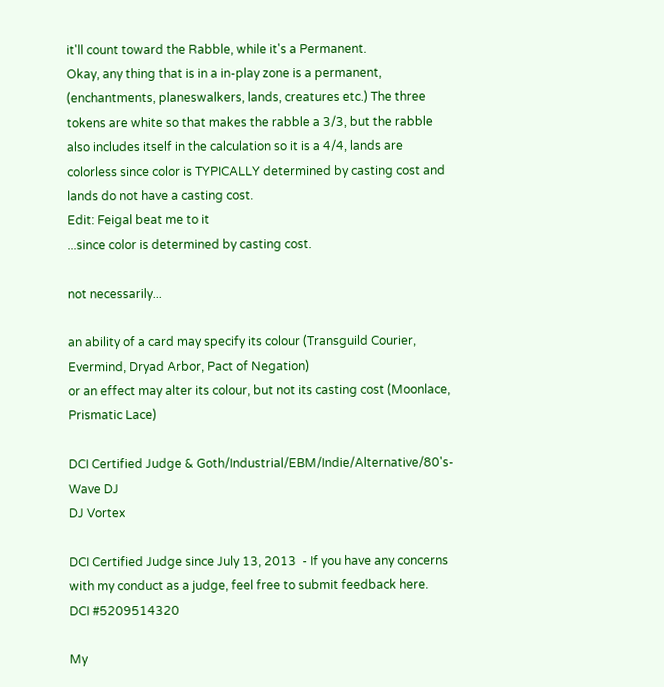it'll count toward the Rabble, while it's a Permanent.
Okay, any thing that is in a in-play zone is a permanent, (enchantments, planeswalkers, lands, creatures etc.) The three tokens are white so that makes the rabble a 3/3, but the rabble also includes itself in the calculation so it is a 4/4, lands are colorless since color is TYPICALLY determined by casting cost and lands do not have a casting cost.
Edit: Feigal beat me to it
...since color is determined by casting cost.

not necessarily...

an ability of a card may specify its colour (Transguild Courier, Evermind, Dryad Arbor, Pact of Negation)
or an effect may alter its colour, but not its casting cost (Moonlace, Prismatic Lace)

DCI Certified Judge & Goth/Industrial/EBM/Indie/Alternative/80's-Wave DJ
DJ Vortex

DCI Certified Judge since July 13, 2013  - If you have any concerns with my conduct as a judge, feel free to submit feedback here.
DCI #5209514320

My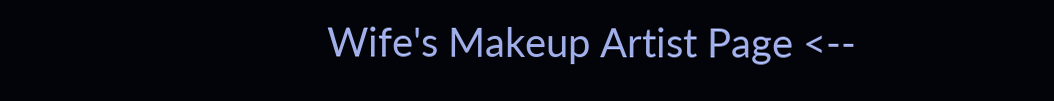Wife's Makeup Artist Page <--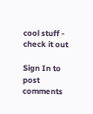cool stuff - check it out

Sign In to post comments